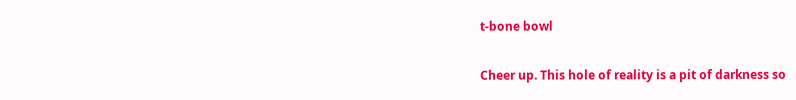t-bone bowl

Cheer up. This hole of reality is a pit of darkness so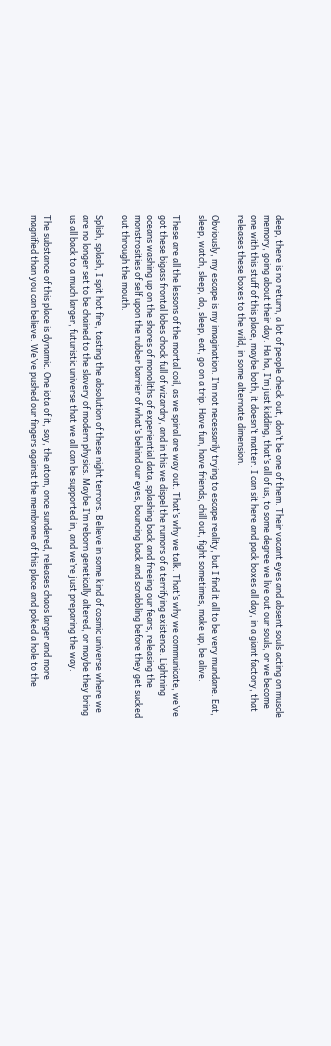deep, there is no return, a lot of people check out, don’t be one of them. Their vacant eyes and absent souls acting on muscle memory, going about their day. Ha ha, I’m just kidding, that’s all of us, to some degree we live out our souls, or we become one with this stuff of this place, maybe both, it doesn’t matter. I can sit here and pack boxes all day, in a giant factory, that releases these boxes to the wild, in some alternate dimension.

Obviously, my escape is my imagination. I’m not necessarily trying to escape reality, but I find it all to be very mundane. Eat, sleep, watch, sleep, do, sleep, eat, go on a trip. Have fun, have friends, chill out, fight sometimes, make up, be alive.

These are all the lessons of the mortal coil, as we spiral are way out. That’s why we talk. That’s why we communicate, we’ve got these bigass frontal lobes chock full of wizardry, and in this we dispel the rumors of a terrifying existence. Lightning oceans washing up on the shores of monoliths of experiential data, splashing back and freeing our fears, releasing the monstrosities of self upon the rubber barrier of what’s behind our eyes, bouncing back and scrabbling before they get sucked out through the mouth.

Splish, splash, I spit hot fire, tasting the absolution of these night terrors. Believe in some kind of cosmic universe where we are no longer set to be chained to the slavery of modern physics. Maybe I’m reborn genetically altered, or maybe they bring us all back to a much larger, futuristic universe that we all can be supported in, and we’re just preparing the way.

The substance of this place is dynamic. One iota of it, say, the atom, once sundered, releases chaos larger and more magnified than you can believe. We’ve pushed our fingers against the membrane of this place and poked a hole to the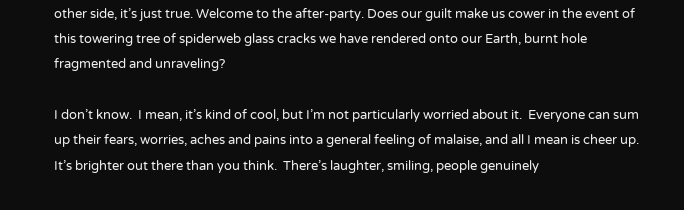other side, it’s just true. Welcome to the after-party. Does our guilt make us cower in the event of this towering tree of spiderweb glass cracks we have rendered onto our Earth, burnt hole fragmented and unraveling?

I don’t know.  I mean, it’s kind of cool, but I’m not particularly worried about it.  Everyone can sum up their fears, worries, aches and pains into a general feeling of malaise, and all I mean is cheer up.  It’s brighter out there than you think.  There’s laughter, smiling, people genuinely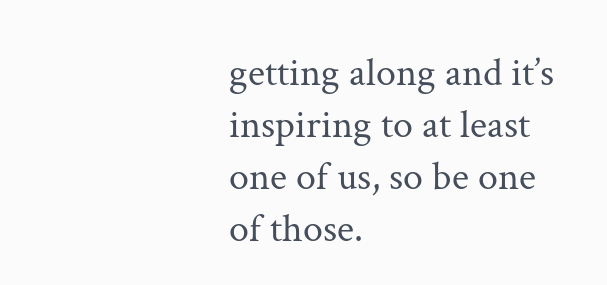getting along and it’s inspiring to at least one of us, so be one of those.